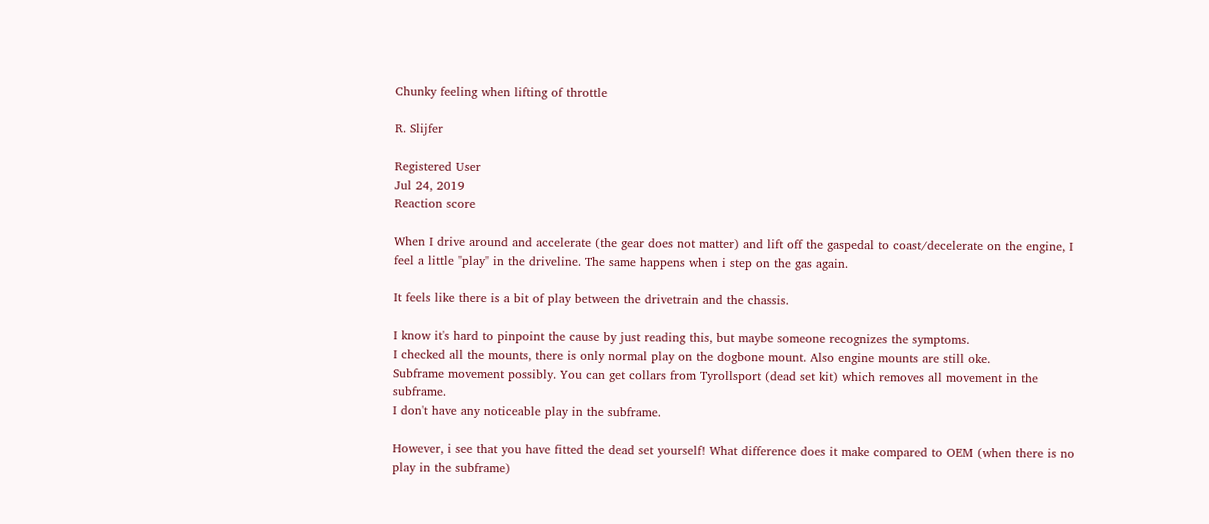Chunky feeling when lifting of throttle

R. Slijfer

Registered User
Jul 24, 2019
Reaction score

When I drive around and accelerate (the gear does not matter) and lift off the gaspedal to coast/decelerate on the engine, I feel a little "play" in the driveline. The same happens when i step on the gas again.

It feels like there is a bit of play between the drivetrain and the chassis.

I know it's hard to pinpoint the cause by just reading this, but maybe someone recognizes the symptoms.
I checked all the mounts, there is only normal play on the dogbone mount. Also engine mounts are still oke.
Subframe movement possibly. You can get collars from Tyrollsport (dead set kit) which removes all movement in the subframe.
I don't have any noticeable play in the subframe.

However, i see that you have fitted the dead set yourself! What difference does it make compared to OEM (when there is no play in the subframe)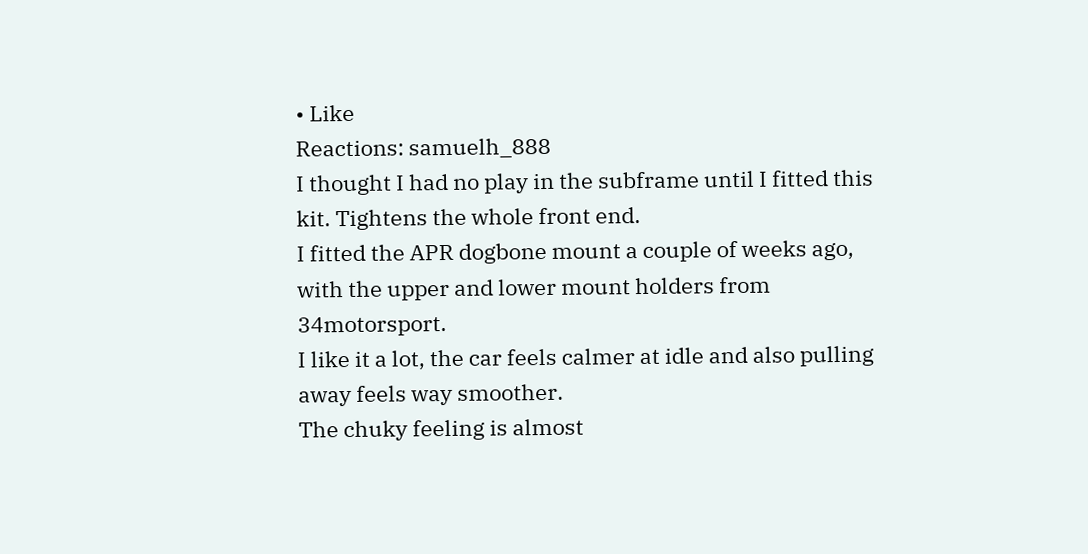• Like
Reactions: samuelh_888
I thought I had no play in the subframe until I fitted this kit. Tightens the whole front end.
I fitted the APR dogbone mount a couple of weeks ago, with the upper and lower mount holders from 34motorsport.
I like it a lot, the car feels calmer at idle and also pulling away feels way smoother.
The chuky feeling is almost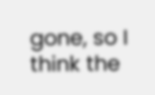gone, so I think the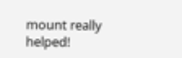mount really helped!